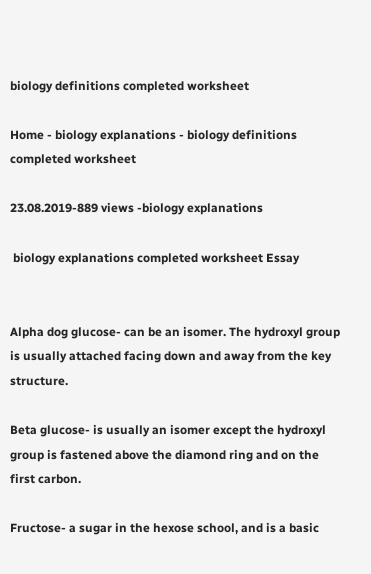biology definitions completed worksheet

Home - biology explanations - biology definitions completed worksheet

23.08.2019-889 views -biology explanations

 biology explanations completed worksheet Essay


Alpha dog glucose- can be an isomer. The hydroxyl group is usually attached facing down and away from the key structure.

Beta glucose- is usually an isomer except the hydroxyl group is fastened above the diamond ring and on the first carbon.

Fructose- a sugar in the hexose school, and is a basic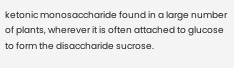ketonic monosaccharide found in a large number of plants, wherever it is often attached to glucose to form the disaccharide sucrose.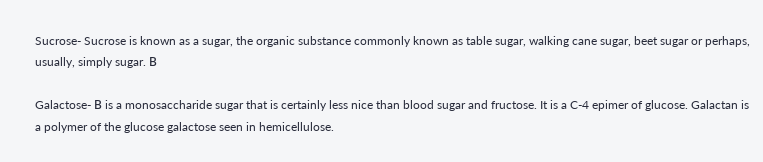Sucrose- Sucrose is known as a sugar, the organic substance commonly known as table sugar, walking cane sugar, beet sugar or perhaps, usually, simply sugar. В

Galactose- В is a monosaccharide sugar that is certainly less nice than blood sugar and fructose. It is a C-4 epimer of glucose. Galactan is a polymer of the glucose galactose seen in hemicellulose.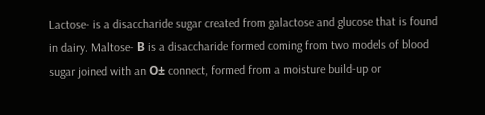Lactose- is a disaccharide sugar created from galactose and glucose that is found in dairy. Maltose- В is a disaccharide formed coming from two models of blood sugar joined with an О± connect, formed from a moisture build-up or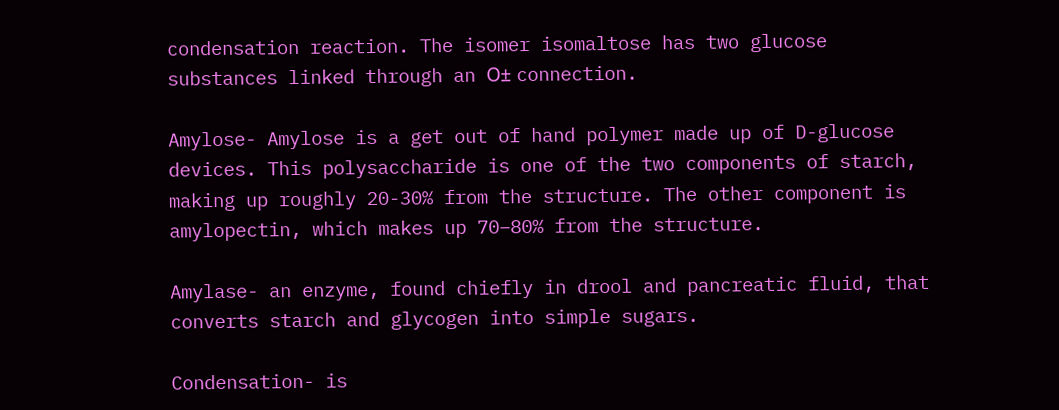condensation reaction. The isomer isomaltose has two glucose substances linked through an О± connection.

Amylose- Amylose is a get out of hand polymer made up of D-glucose devices. This polysaccharide is one of the two components of starch, making up roughly 20-30% from the structure. The other component is amylopectin, which makes up 70–80% from the structure.

Amylase- an enzyme, found chiefly in drool and pancreatic fluid, that converts starch and glycogen into simple sugars.

Condensation- is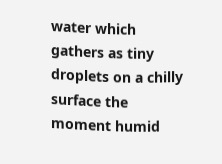water which gathers as tiny droplets on a chilly surface the moment humid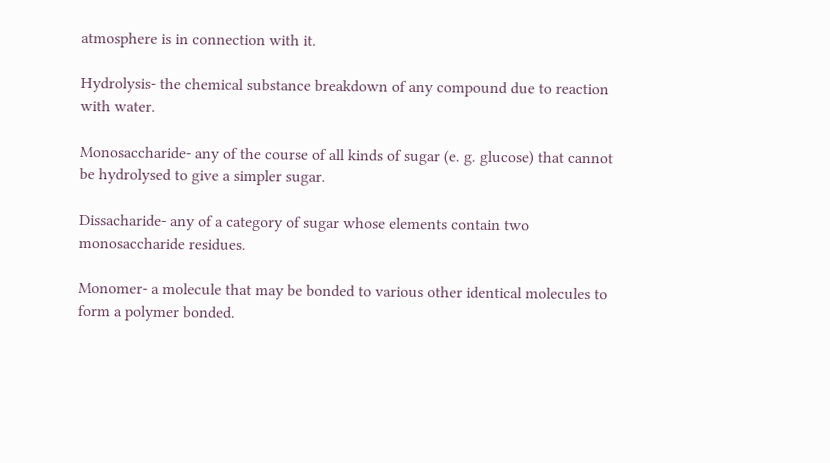atmosphere is in connection with it.

Hydrolysis- the chemical substance breakdown of any compound due to reaction with water.

Monosaccharide- any of the course of all kinds of sugar (e. g. glucose) that cannot be hydrolysed to give a simpler sugar.

Dissacharide- any of a category of sugar whose elements contain two monosaccharide residues.

Monomer- a molecule that may be bonded to various other identical molecules to form a polymer bonded.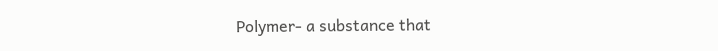Polymer- a substance that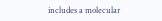includes a molecular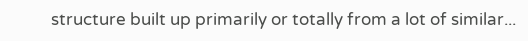structure built up primarily or totally from a lot of similar...